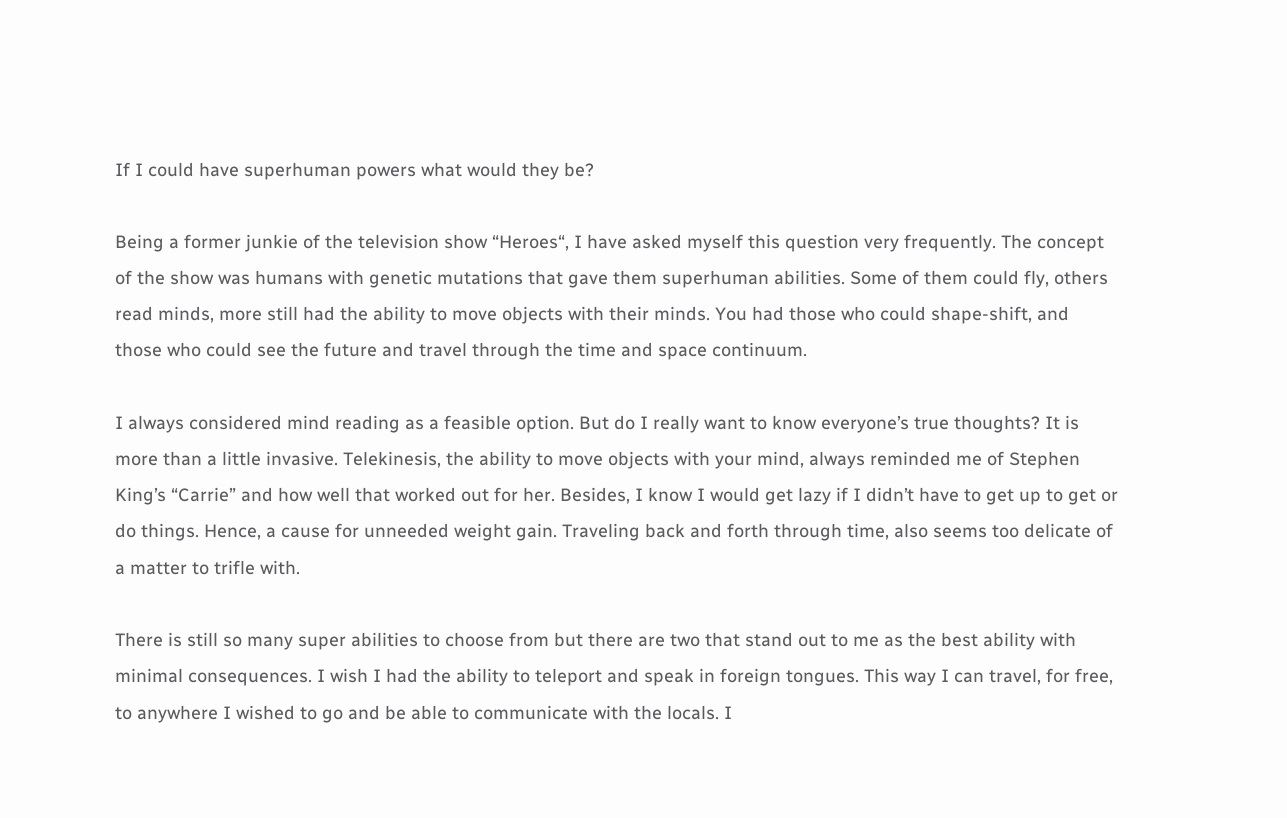If I could have superhuman powers what would they be?

Being a former junkie of the television show “Heroes“, I have asked myself this question very frequently. The concept of the show was humans with genetic mutations that gave them superhuman abilities. Some of them could fly, others read minds, more still had the ability to move objects with their minds. You had those who could shape-shift, and those who could see the future and travel through the time and space continuum.

I always considered mind reading as a feasible option. But do I really want to know everyone’s true thoughts? It is more than a little invasive. Telekinesis, the ability to move objects with your mind, always reminded me of Stephen King’s “Carrie” and how well that worked out for her. Besides, I know I would get lazy if I didn’t have to get up to get or do things. Hence, a cause for unneeded weight gain. Traveling back and forth through time, also seems too delicate of a matter to trifle with.

There is still so many super abilities to choose from but there are two that stand out to me as the best ability with minimal consequences. I wish I had the ability to teleport and speak in foreign tongues. This way I can travel, for free, to anywhere I wished to go and be able to communicate with the locals. I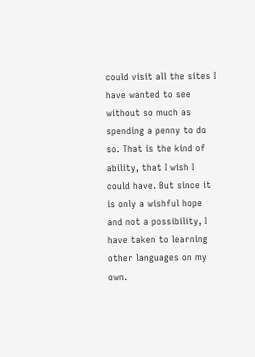could visit all the sites I have wanted to see without so much as spending a penny to do so. That is the kind of ability, that I wish I could have. But since it is only a wishful hope and not a possibility, I have taken to learning other languages on my own.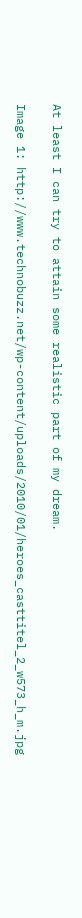At least I can try to attain some realistic part of my dream.

Image 1: http://www.technobuzz.net/wp-content/uploads/2010/01/heroes_casttitel_2_w573_h_m.jpg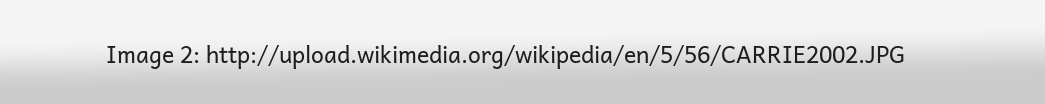Image 2: http://upload.wikimedia.org/wikipedia/en/5/56/CARRIE2002.JPG